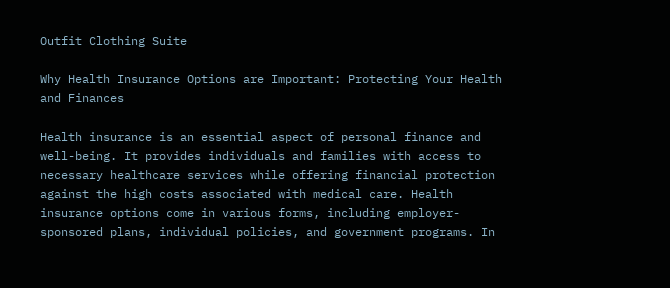Outfit Clothing Suite

Why Health Insurance Options are Important: Protecting Your Health and Finances

Health insurance is an essential aspect of personal finance and well-being. It provides individuals and families with access to necessary healthcare services while offering financial protection against the high costs associated with medical care. Health insurance options come in various forms, including employer-sponsored plans, individual policies, and government programs. In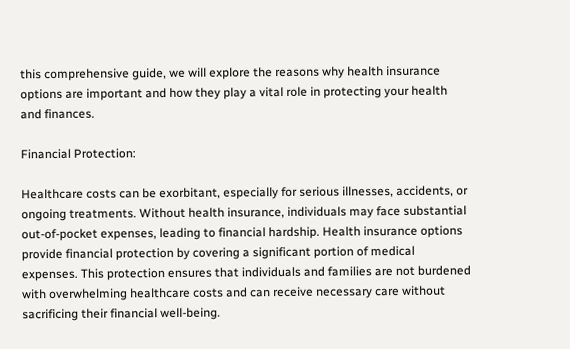this comprehensive guide, we will explore the reasons why health insurance options are important and how they play a vital role in protecting your health and finances.

Financial Protection:

Healthcare costs can be exorbitant, especially for serious illnesses, accidents, or ongoing treatments. Without health insurance, individuals may face substantial out-of-pocket expenses, leading to financial hardship. Health insurance options provide financial protection by covering a significant portion of medical expenses. This protection ensures that individuals and families are not burdened with overwhelming healthcare costs and can receive necessary care without sacrificing their financial well-being.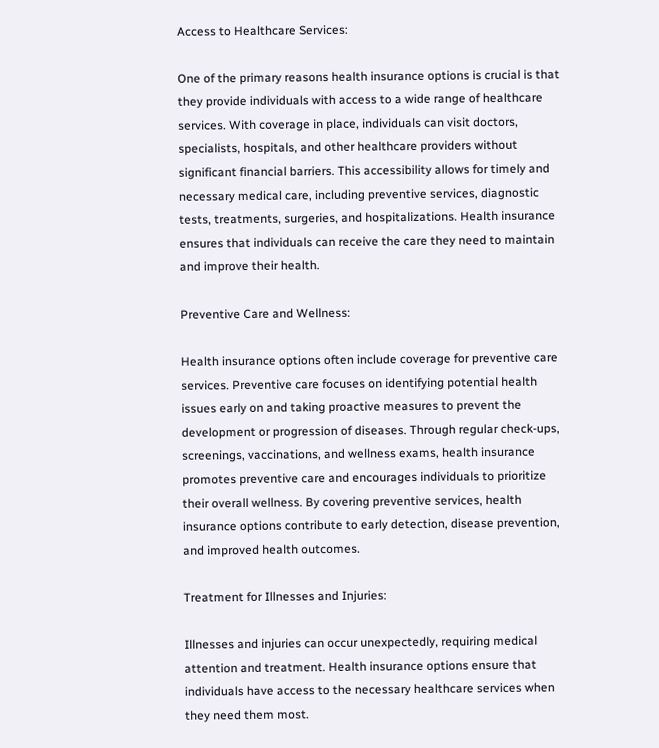Access to Healthcare Services:

One of the primary reasons health insurance options is crucial is that they provide individuals with access to a wide range of healthcare services. With coverage in place, individuals can visit doctors, specialists, hospitals, and other healthcare providers without significant financial barriers. This accessibility allows for timely and necessary medical care, including preventive services, diagnostic tests, treatments, surgeries, and hospitalizations. Health insurance ensures that individuals can receive the care they need to maintain and improve their health.

Preventive Care and Wellness:

Health insurance options often include coverage for preventive care services. Preventive care focuses on identifying potential health issues early on and taking proactive measures to prevent the development or progression of diseases. Through regular check-ups, screenings, vaccinations, and wellness exams, health insurance promotes preventive care and encourages individuals to prioritize their overall wellness. By covering preventive services, health insurance options contribute to early detection, disease prevention, and improved health outcomes.

Treatment for Illnesses and Injuries:

Illnesses and injuries can occur unexpectedly, requiring medical attention and treatment. Health insurance options ensure that individuals have access to the necessary healthcare services when they need them most.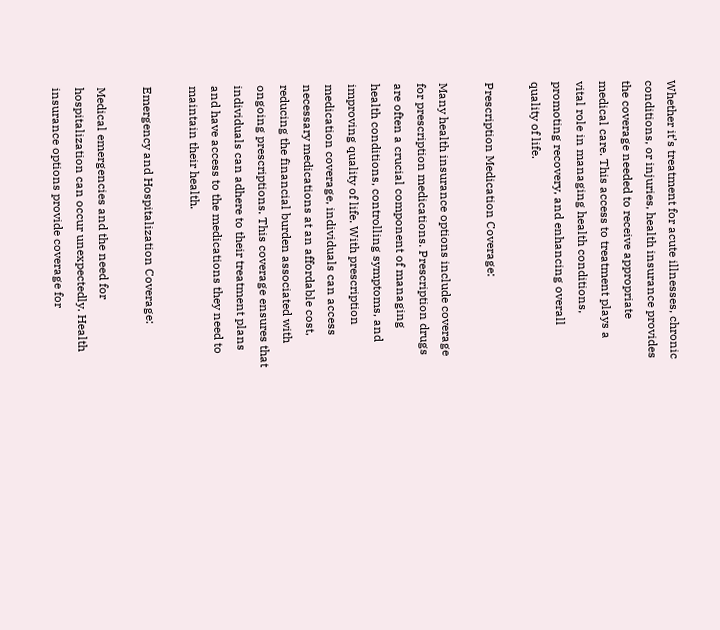Whether it’s treatment for acute illnesses, chronic conditions, or injuries, health insurance provides the coverage needed to receive appropriate medical care. This access to treatment plays a vital role in managing health conditions, promoting recovery, and enhancing overall quality of life.

Prescription Medication Coverage:

Many health insurance options include coverage for prescription medications. Prescription drugs are often a crucial component of managing health conditions, controlling symptoms, and improving quality of life. With prescription medication coverage, individuals can access necessary medications at an affordable cost, reducing the financial burden associated with ongoing prescriptions. This coverage ensures that individuals can adhere to their treatment plans and have access to the medications they need to maintain their health.

Emergency and Hospitalization Coverage:

Medical emergencies and the need for hospitalization can occur unexpectedly. Health insurance options provide coverage for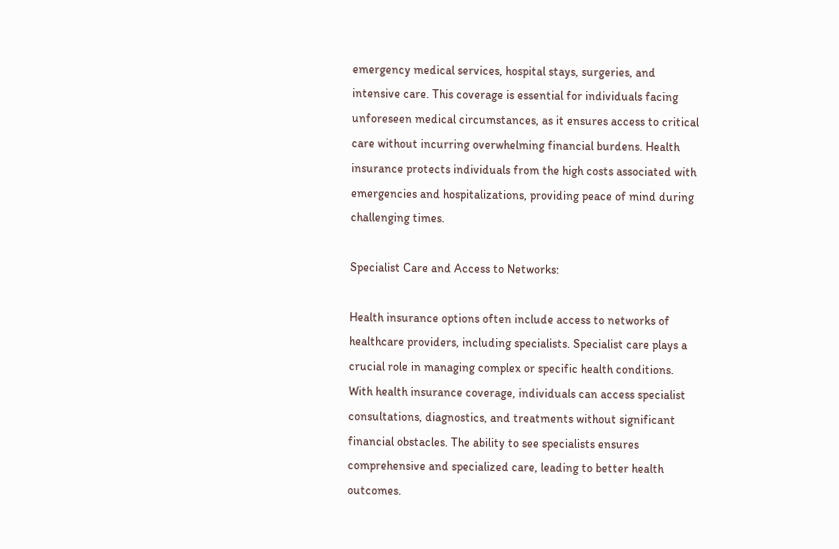emergency medical services, hospital stays, surgeries, and intensive care. This coverage is essential for individuals facing unforeseen medical circumstances, as it ensures access to critical care without incurring overwhelming financial burdens. Health insurance protects individuals from the high costs associated with emergencies and hospitalizations, providing peace of mind during challenging times.

Specialist Care and Access to Networks:

Health insurance options often include access to networks of healthcare providers, including specialists. Specialist care plays a crucial role in managing complex or specific health conditions. With health insurance coverage, individuals can access specialist consultations, diagnostics, and treatments without significant financial obstacles. The ability to see specialists ensures comprehensive and specialized care, leading to better health outcomes.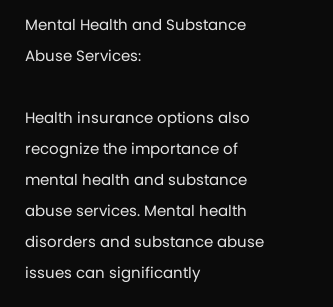Mental Health and Substance Abuse Services:

Health insurance options also recognize the importance of mental health and substance abuse services. Mental health disorders and substance abuse issues can significantly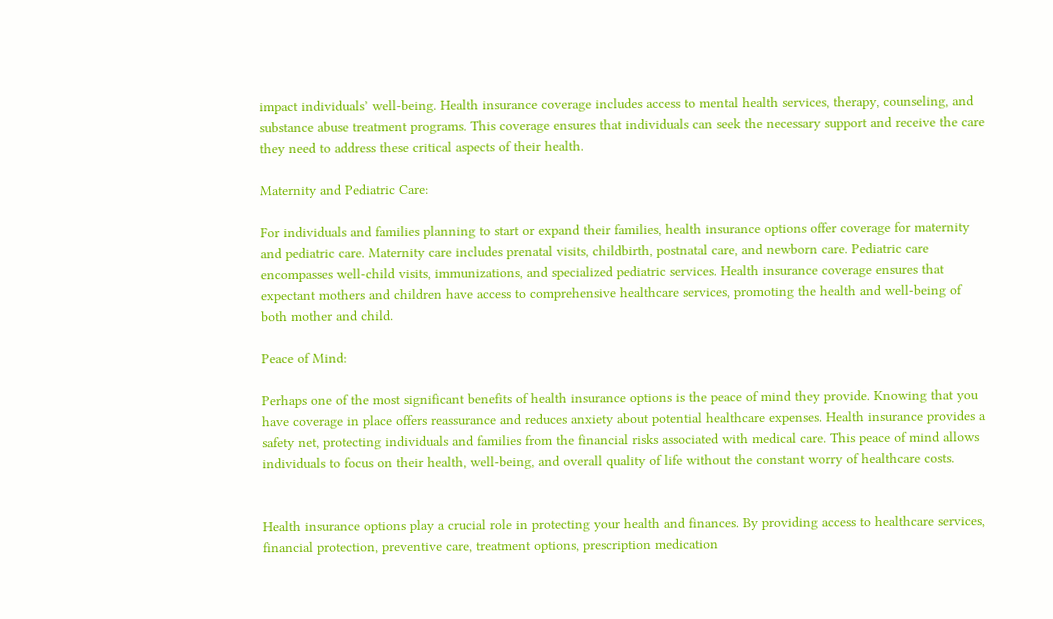impact individuals’ well-being. Health insurance coverage includes access to mental health services, therapy, counseling, and substance abuse treatment programs. This coverage ensures that individuals can seek the necessary support and receive the care they need to address these critical aspects of their health.

Maternity and Pediatric Care:

For individuals and families planning to start or expand their families, health insurance options offer coverage for maternity and pediatric care. Maternity care includes prenatal visits, childbirth, postnatal care, and newborn care. Pediatric care encompasses well-child visits, immunizations, and specialized pediatric services. Health insurance coverage ensures that expectant mothers and children have access to comprehensive healthcare services, promoting the health and well-being of both mother and child.

Peace of Mind:

Perhaps one of the most significant benefits of health insurance options is the peace of mind they provide. Knowing that you have coverage in place offers reassurance and reduces anxiety about potential healthcare expenses. Health insurance provides a safety net, protecting individuals and families from the financial risks associated with medical care. This peace of mind allows individuals to focus on their health, well-being, and overall quality of life without the constant worry of healthcare costs.


Health insurance options play a crucial role in protecting your health and finances. By providing access to healthcare services, financial protection, preventive care, treatment options, prescription medication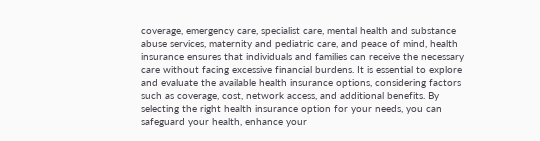coverage, emergency care, specialist care, mental health and substance abuse services, maternity and pediatric care, and peace of mind, health insurance ensures that individuals and families can receive the necessary care without facing excessive financial burdens. It is essential to explore and evaluate the available health insurance options, considering factors such as coverage, cost, network access, and additional benefits. By selecting the right health insurance option for your needs, you can safeguard your health, enhance your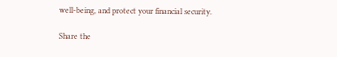well-being, and protect your financial security.

Share the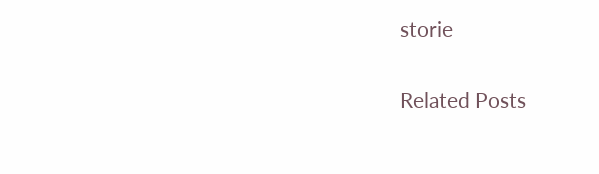storie

Related Posts